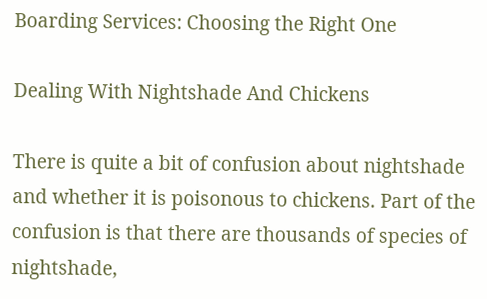Boarding Services: Choosing the Right One

Dealing With Nightshade And Chickens

There is quite a bit of confusion about nightshade and whether it is poisonous to chickens. Part of the confusion is that there are thousands of species of nightshade,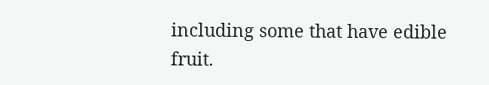including some that have edible fruit.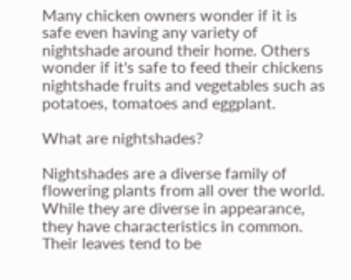Many chicken owners wonder if it is safe even having any variety of nightshade around their home. Others wonder if it's safe to feed their chickens nightshade fruits and vegetables such as potatoes, tomatoes and eggplant.

What are nightshades?

Nightshades are a diverse family of flowering plants from all over the world. While they are diverse in appearance, they have characteristics in common. Their leaves tend to be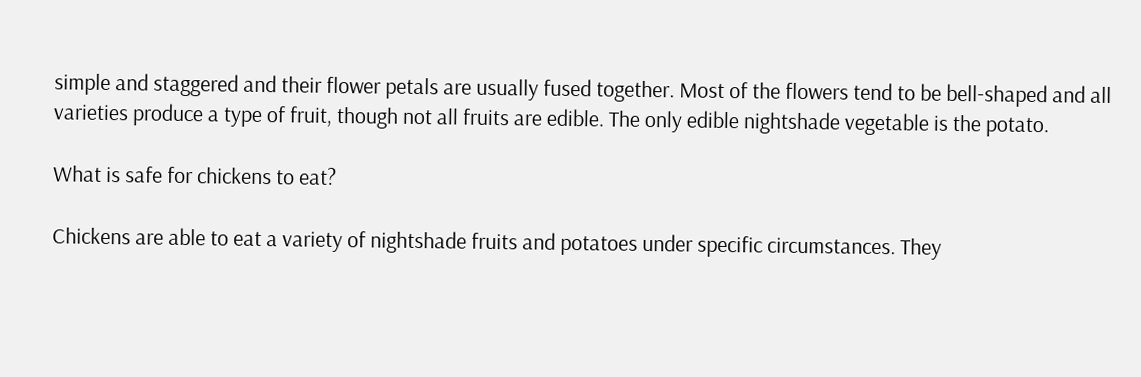simple and staggered and their flower petals are usually fused together. Most of the flowers tend to be bell-shaped and all varieties produce a type of fruit, though not all fruits are edible. The only edible nightshade vegetable is the potato.

What is safe for chickens to eat?

Chickens are able to eat a variety of nightshade fruits and potatoes under specific circumstances. They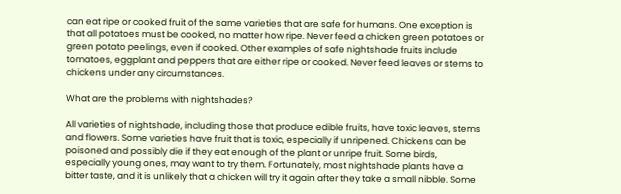can eat ripe or cooked fruit of the same varieties that are safe for humans. One exception is that all potatoes must be cooked, no matter how ripe. Never feed a chicken green potatoes or green potato peelings, even if cooked. Other examples of safe nightshade fruits include tomatoes, eggplant and peppers that are either ripe or cooked. Never feed leaves or stems to chickens under any circumstances.

What are the problems with nightshades?

All varieties of nightshade, including those that produce edible fruits, have toxic leaves, stems and flowers. Some varieties have fruit that is toxic, especially if unripened. Chickens can be poisoned and possibly die if they eat enough of the plant or unripe fruit. Some birds, especially young ones, may want to try them. Fortunately, most nightshade plants have a bitter taste, and it is unlikely that a chicken will try it again after they take a small nibble. Some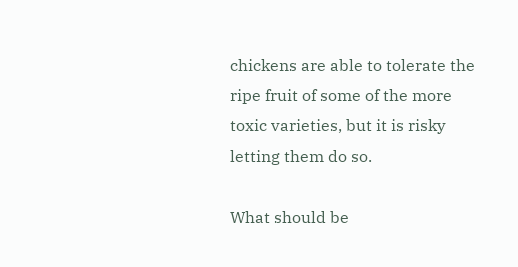chickens are able to tolerate the ripe fruit of some of the more toxic varieties, but it is risky letting them do so.

What should be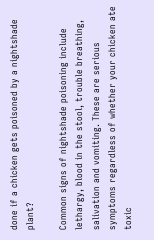done if a chicken gets poisoned by a nightshade plant?

Common signs of nightshade poisoning include lethargy, blood in the stool, trouble breathing, salivation and vomiting. These are serious symptoms regardless of whether your chicken ate toxic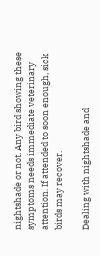nightshade or not. Any bird showing these symptoms needs immediate veterinary attention. If attended to soon enough, sick birds may recover.

Dealing with nightshade and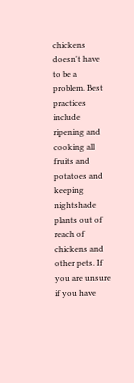chickens doesn't have to be a problem. Best practices include ripening and cooking all fruits and potatoes and keeping nightshade plants out of reach of chickens and other pets. If you are unsure if you have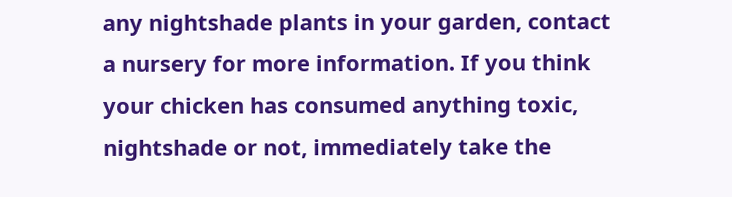any nightshade plants in your garden, contact a nursery for more information. If you think your chicken has consumed anything toxic, nightshade or not, immediately take the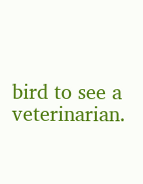bird to see a veterinarian.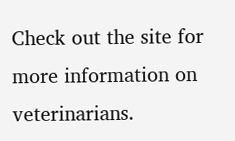Check out the site for more information on veterinarians.